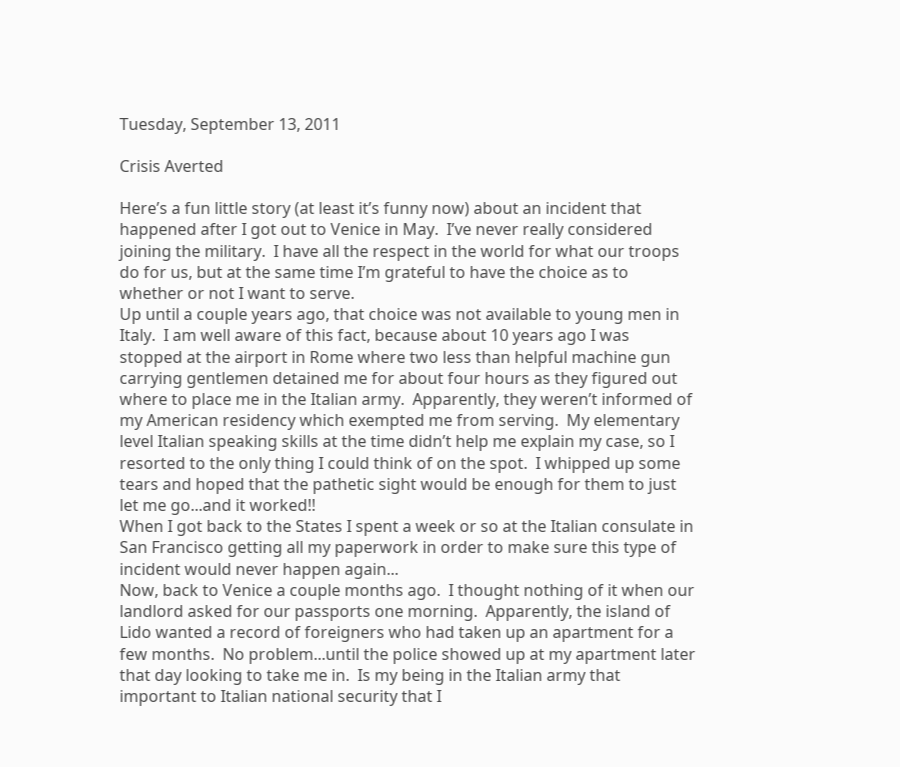Tuesday, September 13, 2011

Crisis Averted

Here’s a fun little story (at least it’s funny now) about an incident that happened after I got out to Venice in May.  I’ve never really considered joining the military.  I have all the respect in the world for what our troops do for us, but at the same time I’m grateful to have the choice as to whether or not I want to serve.
Up until a couple years ago, that choice was not available to young men in Italy.  I am well aware of this fact, because about 10 years ago I was stopped at the airport in Rome where two less than helpful machine gun carrying gentlemen detained me for about four hours as they figured out where to place me in the Italian army.  Apparently, they weren’t informed of my American residency which exempted me from serving.  My elementary level Italian speaking skills at the time didn’t help me explain my case, so I resorted to the only thing I could think of on the spot.  I whipped up some tears and hoped that the pathetic sight would be enough for them to just let me go...and it worked!!
When I got back to the States I spent a week or so at the Italian consulate in San Francisco getting all my paperwork in order to make sure this type of incident would never happen again...
Now, back to Venice a couple months ago.  I thought nothing of it when our landlord asked for our passports one morning.  Apparently, the island of Lido wanted a record of foreigners who had taken up an apartment for a few months.  No problem...until the police showed up at my apartment later that day looking to take me in.  Is my being in the Italian army that important to Italian national security that I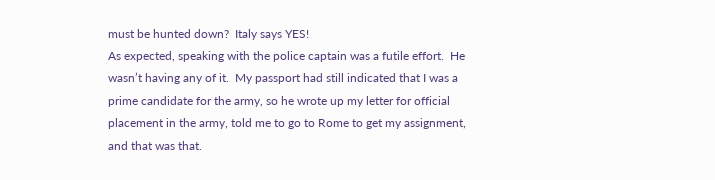must be hunted down?  Italy says YES!
As expected, speaking with the police captain was a futile effort.  He wasn’t having any of it.  My passport had still indicated that I was a prime candidate for the army, so he wrote up my letter for official placement in the army, told me to go to Rome to get my assignment, and that was that.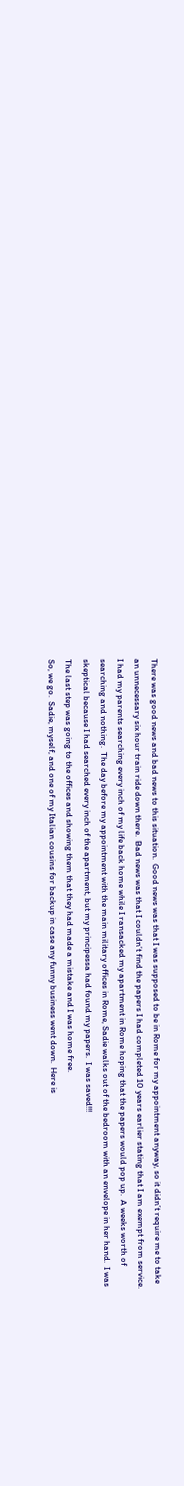There was good news and bad news to this situation.  Good news was that I was supposed to be in Rome for my appointment anyway, so it didn’t require me to take an unnecessary six hour train ride down there.  Bad news was that I couldn’t find the papers I had completed 10 years earlier stating that I am exempt from service.  I had my parents searching every inch of my life back home while I ransacked my apartment in Rome hoping that the papers would pop up.  A weeks worth of searching and nothing.  The day before my appointment with the main military offices in Rome, Sadie walks out of the bedroom with an envelope in her hand.  I was skeptical because I had searched every inch of the apartment, but my principessa had found my papers.  I was saved!!!
The last step was going to the offices and showing them that they had made a mistake and I was home free.
So, we go.  Sadie, myself, and one of my Italian cousins for backup in case any funny business went down.  Here is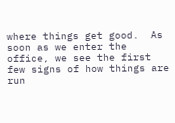where things get good.  As soon as we enter the office, we see the first few signs of how things are run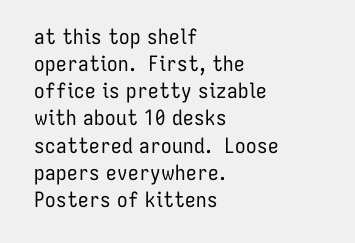at this top shelf operation.  First, the office is pretty sizable with about 10 desks scattered around.  Loose papers everywhere.  Posters of kittens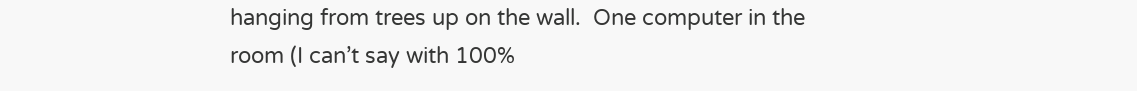hanging from trees up on the wall.  One computer in the room (I can’t say with 100%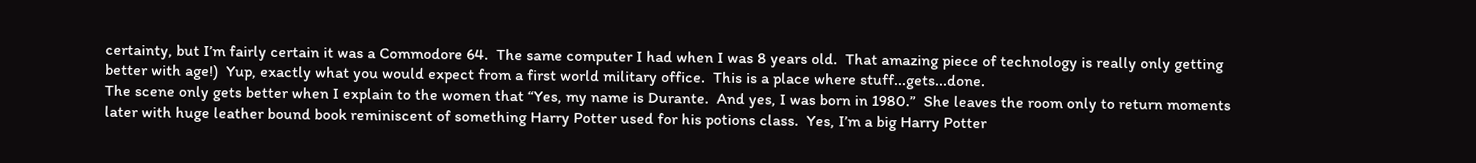certainty, but I’m fairly certain it was a Commodore 64.  The same computer I had when I was 8 years old.  That amazing piece of technology is really only getting better with age!)  Yup, exactly what you would expect from a first world military office.  This is a place where stuff...gets...done.
The scene only gets better when I explain to the women that “Yes, my name is Durante.  And yes, I was born in 1980.”  She leaves the room only to return moments later with huge leather bound book reminiscent of something Harry Potter used for his potions class.  Yes, I’m a big Harry Potter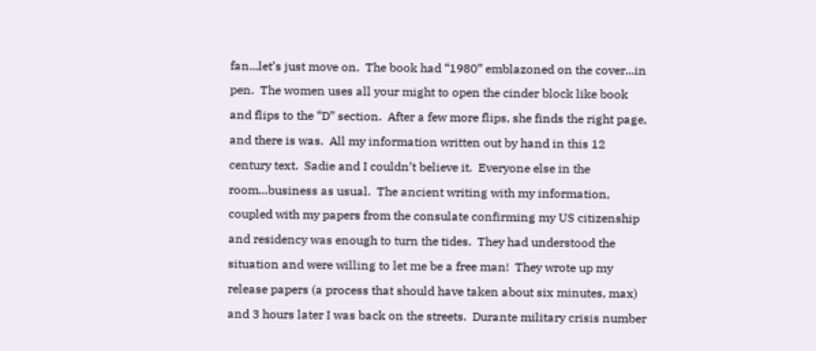fan...let’s just move on.  The book had “1980” emblazoned on the cover...in pen.  The women uses all your might to open the cinder block like book and flips to the “D” section.  After a few more flips, she finds the right page, and there is was.  All my information written out by hand in this 12 century text.  Sadie and I couldn’t believe it.  Everyone else in the room...business as usual.  The ancient writing with my information, coupled with my papers from the consulate confirming my US citizenship and residency was enough to turn the tides.  They had understood the situation and were willing to let me be a free man!  They wrote up my release papers (a process that should have taken about six minutes, max) and 3 hours later I was back on the streets.  Durante military crisis number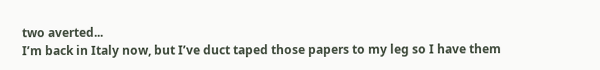two averted...
I’m back in Italy now, but I’ve duct taped those papers to my leg so I have them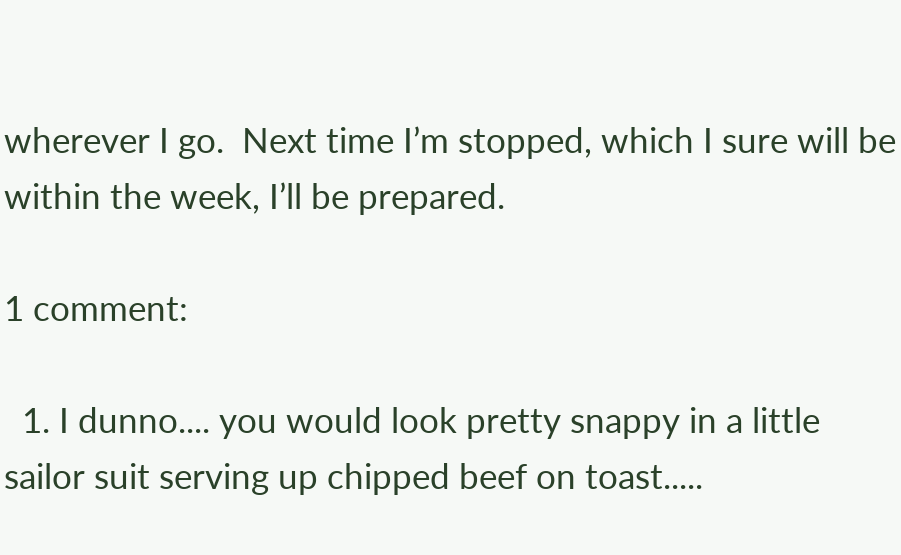wherever I go.  Next time I’m stopped, which I sure will be within the week, I’ll be prepared.

1 comment:

  1. I dunno.... you would look pretty snappy in a little sailor suit serving up chipped beef on toast.....